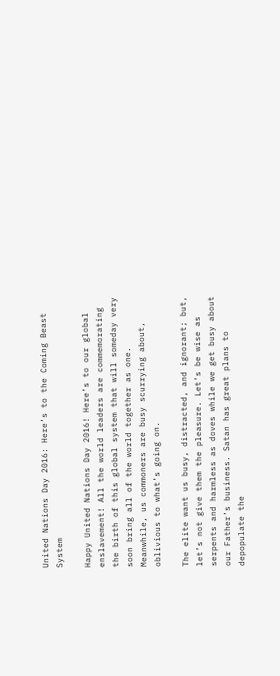United Nations Day 2016: Here’s to the Coming Beast System

Happy United Nations Day 2016! Here’s to our global enslavement! All the world leaders are commemorating the birth of this global system that will someday very soon bring all of the world together as one. Meanwhile, us commoners are busy scurrying about, oblivious to what’s going on.

The elite want us busy, distracted, and ignorant; but, let’s not give them the pleasure. Let’s be wise as serpents and harmless as doves while we get busy about our Father’s business. Satan has great plans to depopulate the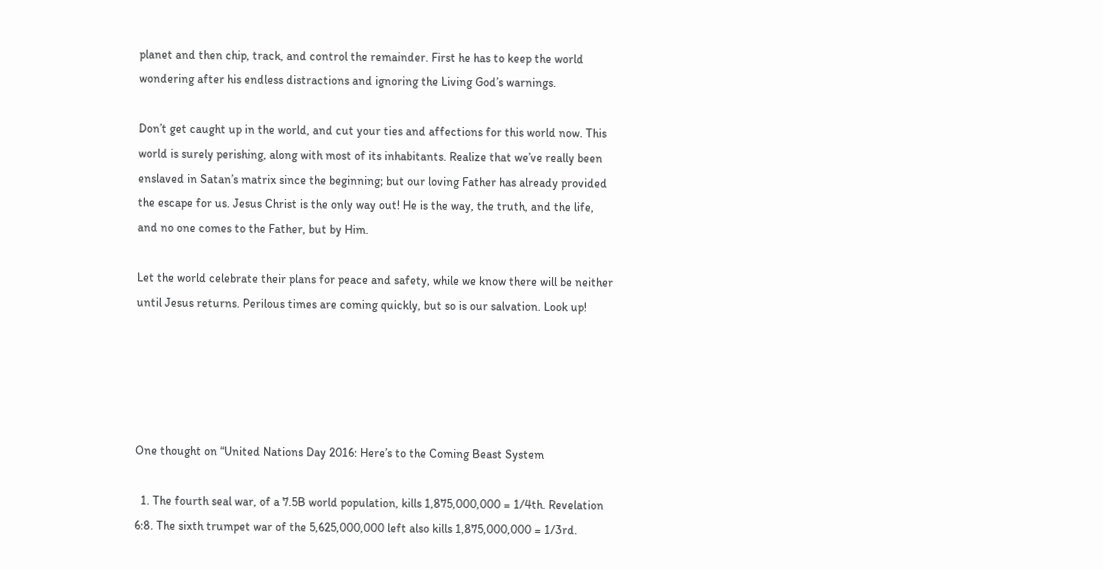planet and then chip, track, and control the remainder. First he has to keep the world wondering after his endless distractions and ignoring the Living God’s warnings.

Don’t get caught up in the world, and cut your ties and affections for this world now. This world is surely perishing, along with most of its inhabitants. Realize that we’ve really been enslaved in Satan’s matrix since the beginning; but our loving Father has already provided the escape for us. Jesus Christ is the only way out! He is the way, the truth, and the life, and no one comes to the Father, but by Him.

Let the world celebrate their plans for peace and safety, while we know there will be neither  until Jesus returns. Perilous times are coming quickly, but so is our salvation. Look up!





One thought on “United Nations Day 2016: Here’s to the Coming Beast System

  1. The fourth seal war, of a 7.5B world population, kills 1,875,000,000 = 1/4th. Revelation 6:8. The sixth trumpet war of the 5,625,000,000 left also kills 1,875,000,000 = 1/3rd.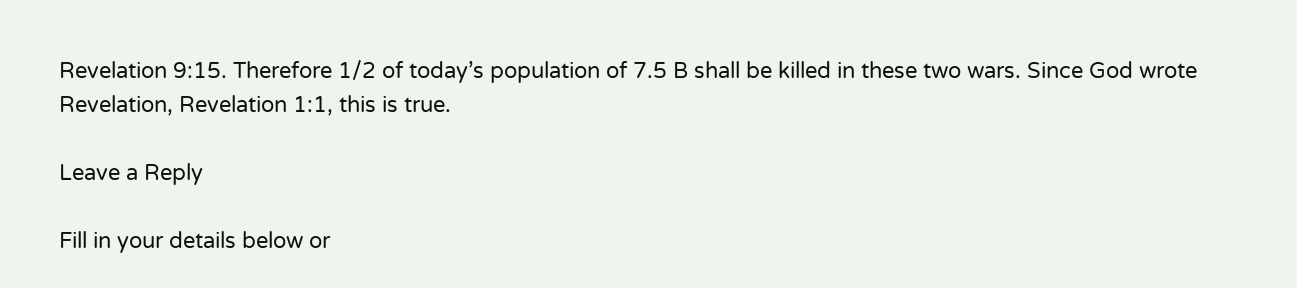Revelation 9:15. Therefore 1/2 of today’s population of 7.5 B shall be killed in these two wars. Since God wrote Revelation, Revelation 1:1, this is true.

Leave a Reply

Fill in your details below or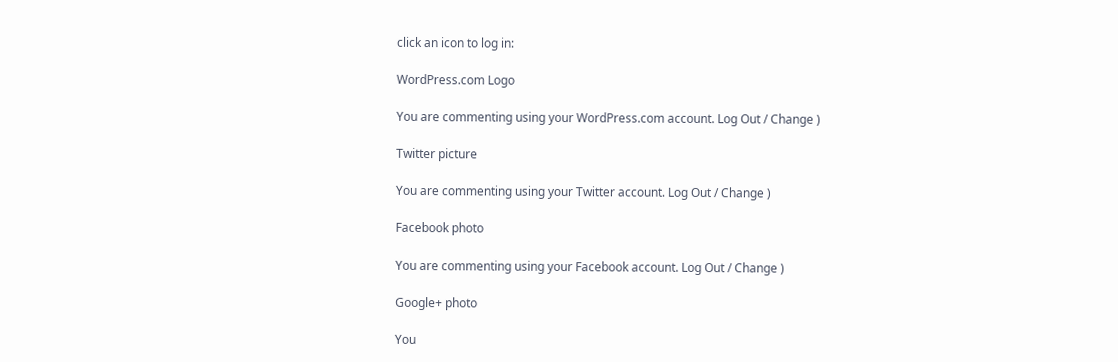click an icon to log in:

WordPress.com Logo

You are commenting using your WordPress.com account. Log Out / Change )

Twitter picture

You are commenting using your Twitter account. Log Out / Change )

Facebook photo

You are commenting using your Facebook account. Log Out / Change )

Google+ photo

You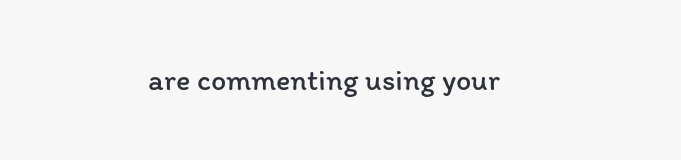are commenting using your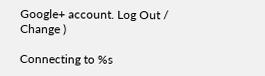Google+ account. Log Out / Change )

Connecting to %s